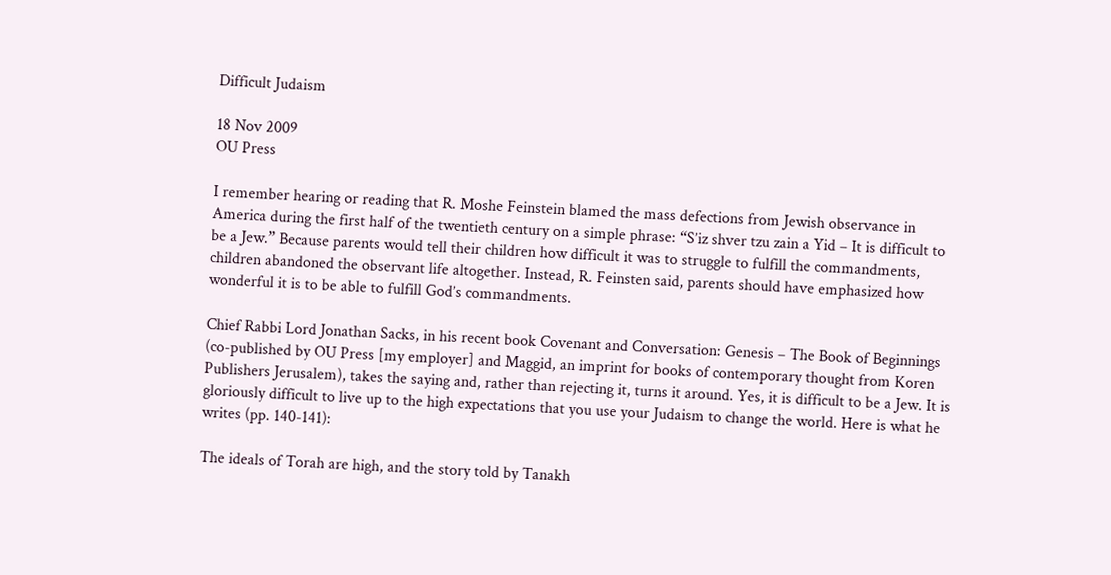Difficult Judaism

18 Nov 2009
OU Press

I remember hearing or reading that R. Moshe Feinstein blamed the mass defections from Jewish observance in America during the first half of the twentieth century on a simple phrase: “S’iz shver tzu zain a Yid – It is difficult to be a Jew.” Because parents would tell their children how difficult it was to struggle to fulfill the commandments, children abandoned the observant life altogether. Instead, R. Feinsten said, parents should have emphasized how wonderful it is to be able to fulfill God’s commandments.

Chief Rabbi Lord Jonathan Sacks, in his recent book Covenant and Conversation: Genesis – The Book of Beginnings (co-published by OU Press [my employer] and Maggid, an imprint for books of contemporary thought from Koren Publishers Jerusalem), takes the saying and, rather than rejecting it, turns it around. Yes, it is difficult to be a Jew. It is gloriously difficult to live up to the high expectations that you use your Judaism to change the world. Here is what he writes (pp. 140-141):

The ideals of Torah are high, and the story told by Tanakh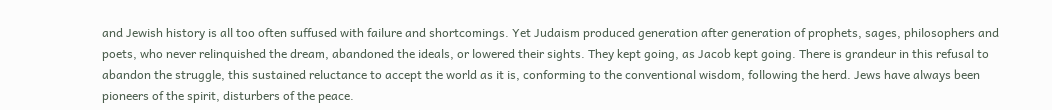and Jewish history is all too often suffused with failure and shortcomings. Yet Judaism produced generation after generation of prophets, sages, philosophers and poets, who never relinquished the dream, abandoned the ideals, or lowered their sights. They kept going, as Jacob kept going. There is grandeur in this refusal to abandon the struggle, this sustained reluctance to accept the world as it is, conforming to the conventional wisdom, following the herd. Jews have always been pioneers of the spirit, disturbers of the peace.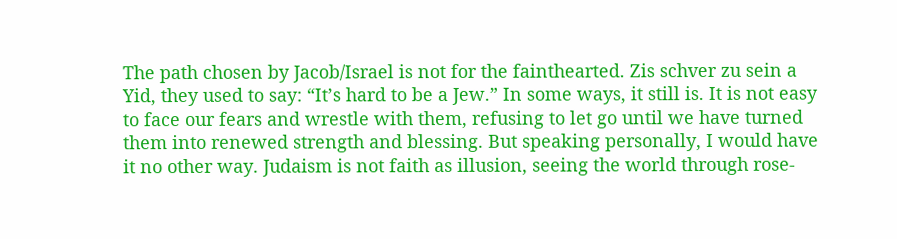The path chosen by Jacob/Israel is not for the fainthearted. Zis schver zu sein a Yid, they used to say: “It’s hard to be a Jew.” In some ways, it still is. It is not easy to face our fears and wrestle with them, refusing to let go until we have turned them into renewed strength and blessing. But speaking personally, I would have it no other way. Judaism is not faith as illusion, seeing the world through rose-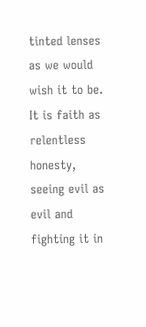tinted lenses as we would wish it to be. It is faith as relentless honesty, seeing evil as evil and fighting it in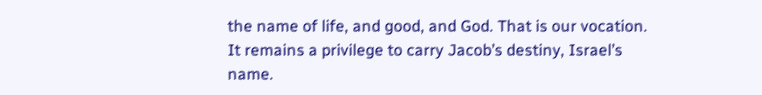the name of life, and good, and God. That is our vocation. It remains a privilege to carry Jacob’s destiny, Israel’s name.